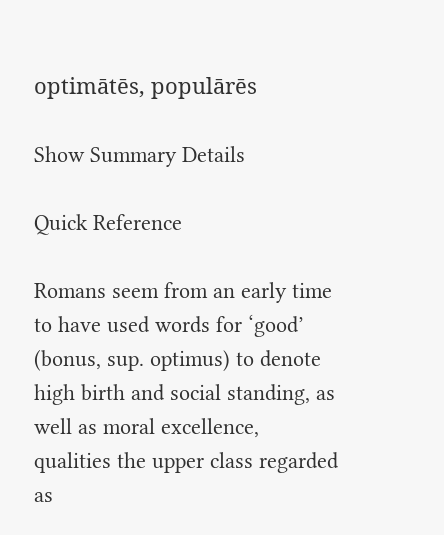optimātēs, populārēs

Show Summary Details

Quick Reference

Romans seem from an early time to have used words for ‘good’ (bonus, sup. optimus) to denote high birth and social standing, as well as moral excellence, qualities the upper class regarded as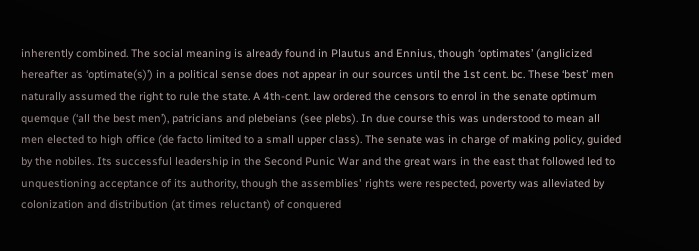inherently combined. The social meaning is already found in Plautus and Ennius, though ‘optimates’ (anglicized hereafter as ‘optimate(s)’) in a political sense does not appear in our sources until the 1st cent. bc. These ‘best’ men naturally assumed the right to rule the state. A 4th‐cent. law ordered the censors to enrol in the senate optimum quemque (‘all the best men’), patricians and plebeians (see plebs). In due course this was understood to mean all men elected to high office (de facto limited to a small upper class). The senate was in charge of making policy, guided by the nobiles. Its successful leadership in the Second Punic War and the great wars in the east that followed led to unquestioning acceptance of its authority, though the assemblies' rights were respected, poverty was alleviated by colonization and distribution (at times reluctant) of conquered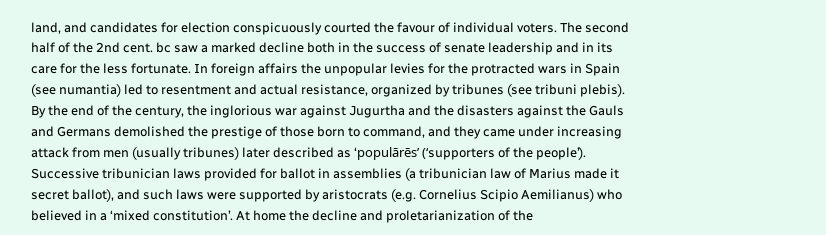land, and candidates for election conspicuously courted the favour of individual voters. The second half of the 2nd cent. bc saw a marked decline both in the success of senate leadership and in its care for the less fortunate. In foreign affairs the unpopular levies for the protracted wars in Spain (see numantia) led to resentment and actual resistance, organized by tribunes (see tribuni plebis). By the end of the century, the inglorious war against Jugurtha and the disasters against the Gauls and Germans demolished the prestige of those born to command, and they came under increasing attack from men (usually tribunes) later described as ‘populārēs’ (‘supporters of the people’). Successive tribunician laws provided for ballot in assemblies (a tribunician law of Marius made it secret ballot), and such laws were supported by aristocrats (e.g. Cornelius Scipio Aemilianus) who believed in a ‘mixed constitution’. At home the decline and proletarianization of the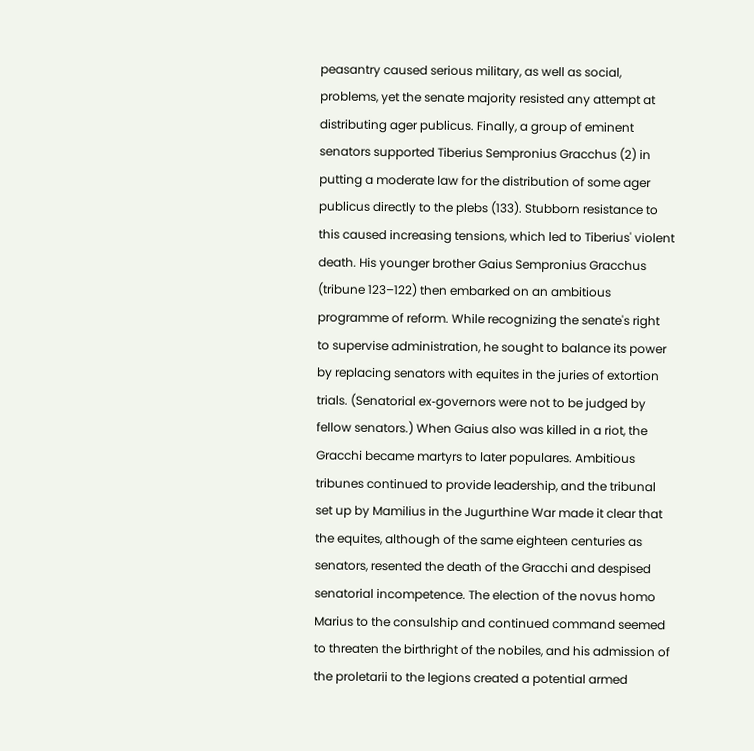peasantry caused serious military, as well as social, problems, yet the senate majority resisted any attempt at distributing ager publicus. Finally, a group of eminent senators supported Tiberius Sempronius Gracchus (2) in putting a moderate law for the distribution of some ager publicus directly to the plebs (133). Stubborn resistance to this caused increasing tensions, which led to Tiberius' violent death. His younger brother Gaius Sempronius Gracchus (tribune 123–122) then embarked on an ambitious programme of reform. While recognizing the senate's right to supervise administration, he sought to balance its power by replacing senators with equites in the juries of extortion trials. (Senatorial ex‐governors were not to be judged by fellow senators.) When Gaius also was killed in a riot, the Gracchi became martyrs to later populares. Ambitious tribunes continued to provide leadership, and the tribunal set up by Mamilius in the Jugurthine War made it clear that the equites, although of the same eighteen centuries as senators, resented the death of the Gracchi and despised senatorial incompetence. The election of the novus homo Marius to the consulship and continued command seemed to threaten the birthright of the nobiles, and his admission of the proletarii to the legions created a potential armed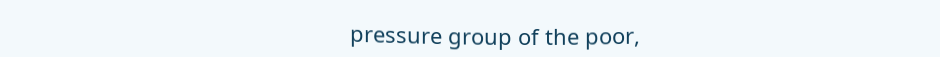pressure group of the poor,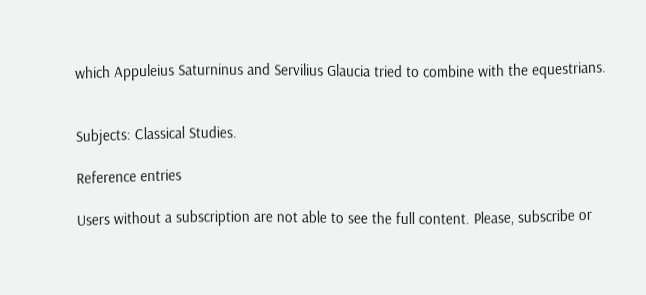which Appuleius Saturninus and Servilius Glaucia tried to combine with the equestrians.


Subjects: Classical Studies.

Reference entries

Users without a subscription are not able to see the full content. Please, subscribe or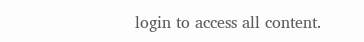login to access all content.